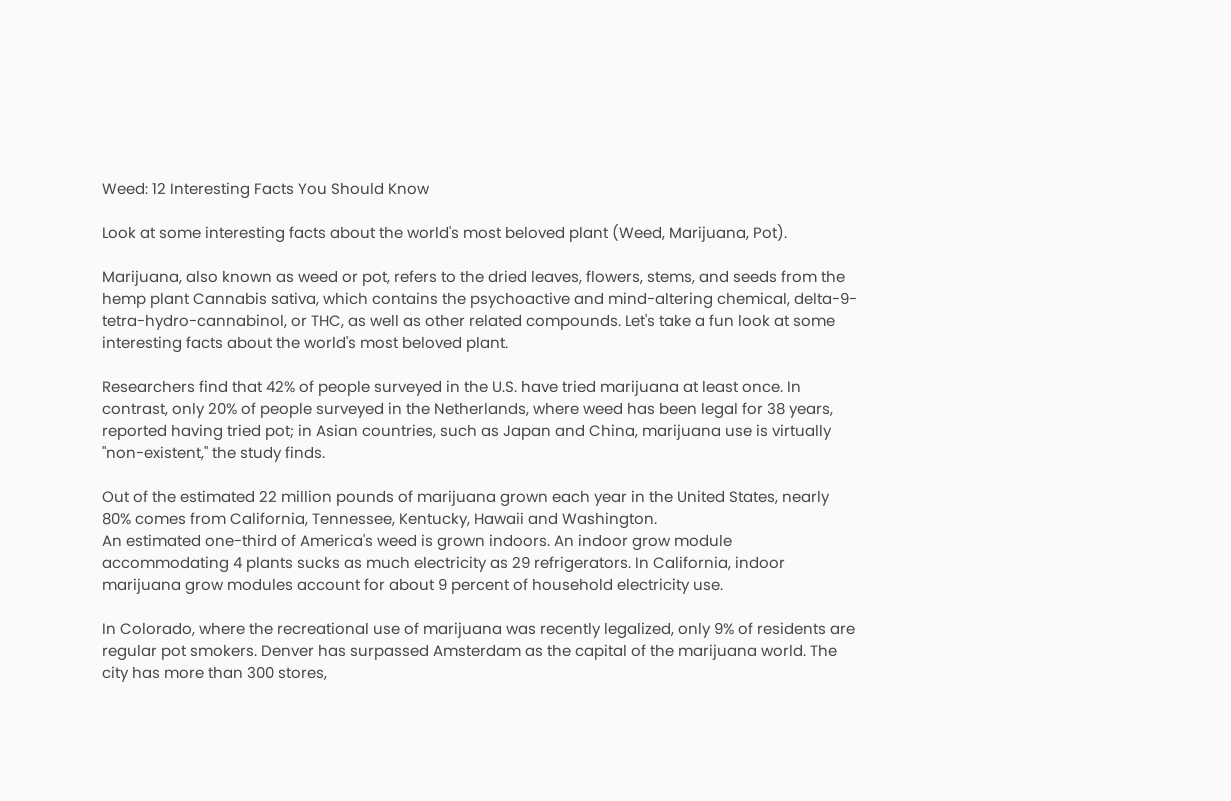Weed: 12 Interesting Facts You Should Know

Look at some interesting facts about the world's most beloved plant (Weed, Marijuana, Pot).

Marijuana, also known as weed or pot, refers to the dried leaves, flowers, stems, and seeds from the hemp plant Cannabis sativa, which contains the psychoactive and mind-altering chemical, delta-9-tetra-hydro-cannabinol, or THC, as well as other related compounds. Let's take a fun look at some interesting facts about the world's most beloved plant.

Researchers find that 42% of people surveyed in the U.S. have tried marijuana at least once. In contrast, only 20% of people surveyed in the Netherlands, where weed has been legal for 38 years, reported having tried pot; in Asian countries, such as Japan and China, marijuana use is virtually "non-existent," the study finds.

Out of the estimated 22 million pounds of marijuana grown each year in the United States, nearly 80% comes from California, Tennessee, Kentucky, Hawaii and Washington.
An estimated one-third of America's weed is grown indoors. An indoor grow module accommodating 4 plants sucks as much electricity as 29 refrigerators. In California, indoor marijuana grow modules account for about 9 percent of household electricity use.

In Colorado, where the recreational use of marijuana was recently legalized, only 9% of residents are regular pot smokers. Denver has surpassed Amsterdam as the capital of the marijuana world. The city has more than 300 stores,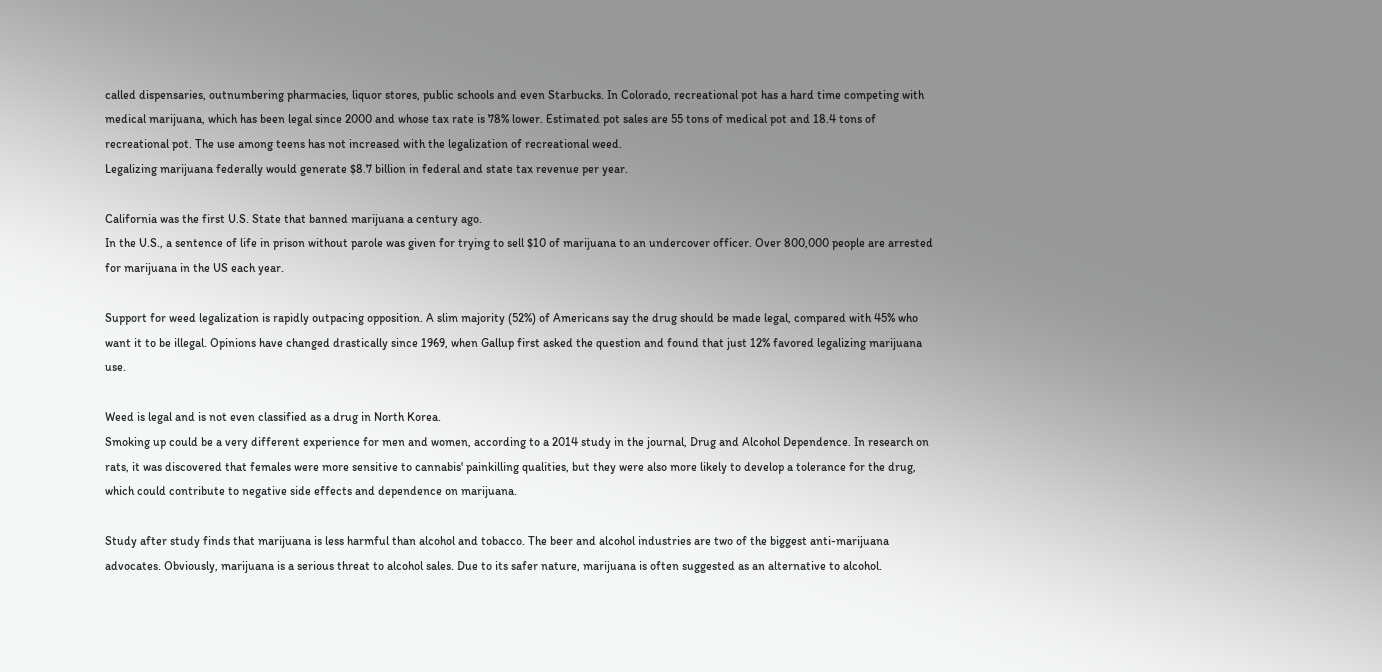called dispensaries, outnumbering pharmacies, liquor stores, public schools and even Starbucks. In Colorado, recreational pot has a hard time competing with medical marijuana, which has been legal since 2000 and whose tax rate is 78% lower. Estimated pot sales are 55 tons of medical pot and 18.4 tons of recreational pot. The use among teens has not increased with the legalization of recreational weed.
Legalizing marijuana federally would generate $8.7 billion in federal and state tax revenue per year.

California was the first U.S. State that banned marijuana a century ago.
In the U.S., a sentence of life in prison without parole was given for trying to sell $10 of marijuana to an undercover officer. Over 800,000 people are arrested for marijuana in the US each year.

Support for weed legalization is rapidly outpacing opposition. A slim majority (52%) of Americans say the drug should be made legal, compared with 45% who want it to be illegal. Opinions have changed drastically since 1969, when Gallup first asked the question and found that just 12% favored legalizing marijuana use.

Weed is legal and is not even classified as a drug in North Korea.
Smoking up could be a very different experience for men and women, according to a 2014 study in the journal, Drug and Alcohol Dependence. In research on rats, it was discovered that females were more sensitive to cannabis' painkilling qualities, but they were also more likely to develop a tolerance for the drug, which could contribute to negative side effects and dependence on marijuana.

Study after study finds that marijuana is less harmful than alcohol and tobacco. The beer and alcohol industries are two of the biggest anti-marijuana advocates. Obviously, marijuana is a serious threat to alcohol sales. Due to its safer nature, marijuana is often suggested as an alternative to alcohol.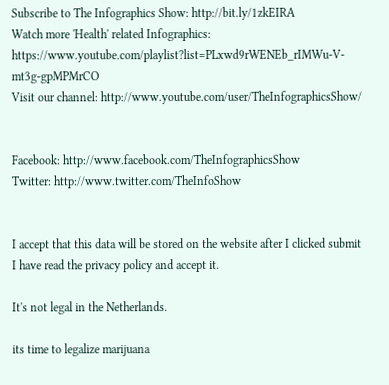Subscribe to The Infographics Show: http://bit.ly/1zkEIRA
Watch more 'Health' related Infographics: https://www.youtube.com/playlist?list=PLxwd9rWENEb_rIMWu-V-mt3g-gpMPMrCO
Visit our channel: http://www.youtube.com/user/TheInfographicsShow/


Facebook: http://www.facebook.com/TheInfographicsShow
Twitter: http://www.twitter.com/TheInfoShow


I accept that this data will be stored on the website after I clicked submit
I have read the privacy policy and accept it.

It's not legal in the Netherlands.

its time to legalize marijuana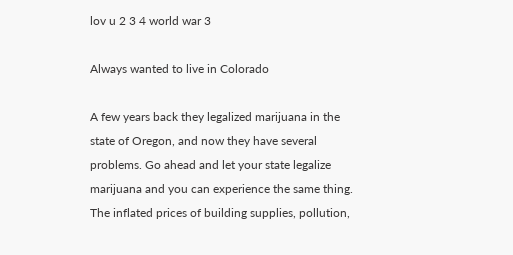lov u 2 3 4 world war 3

Always wanted to live in Colorado

A few years back they legalized marijuana in the state of Oregon, and now they have several problems. Go ahead and let your state legalize marijuana and you can experience the same thing. The inflated prices of building supplies, pollution,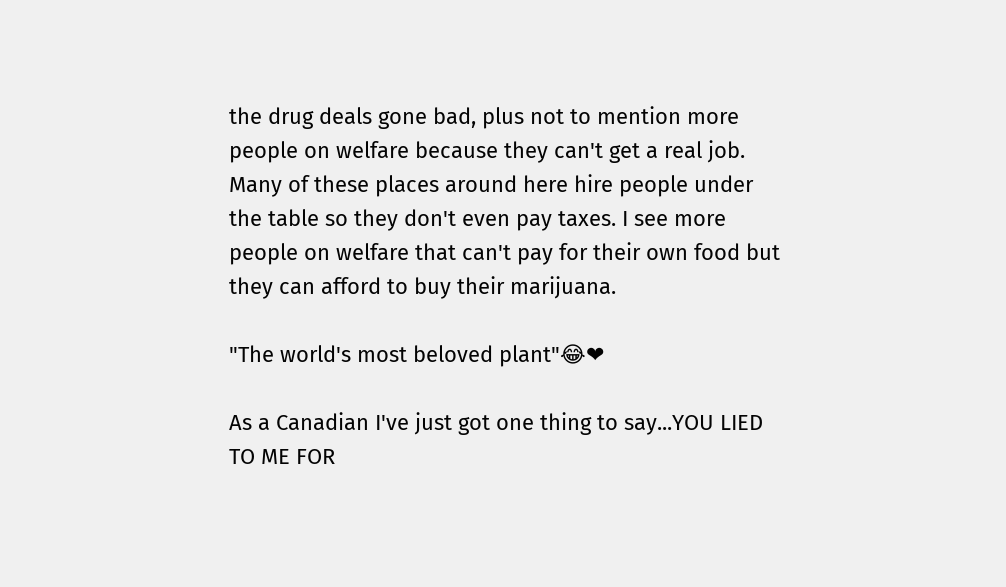the drug deals gone bad, plus not to mention more people on welfare because they can't get a real job. Many of these places around here hire people under the table so they don't even pay taxes. I see more people on welfare that can't pay for their own food but they can afford to buy their marijuana.

"The world's most beloved plant"😂❤

As a Canadian I've just got one thing to say...YOU LIED TO ME FOR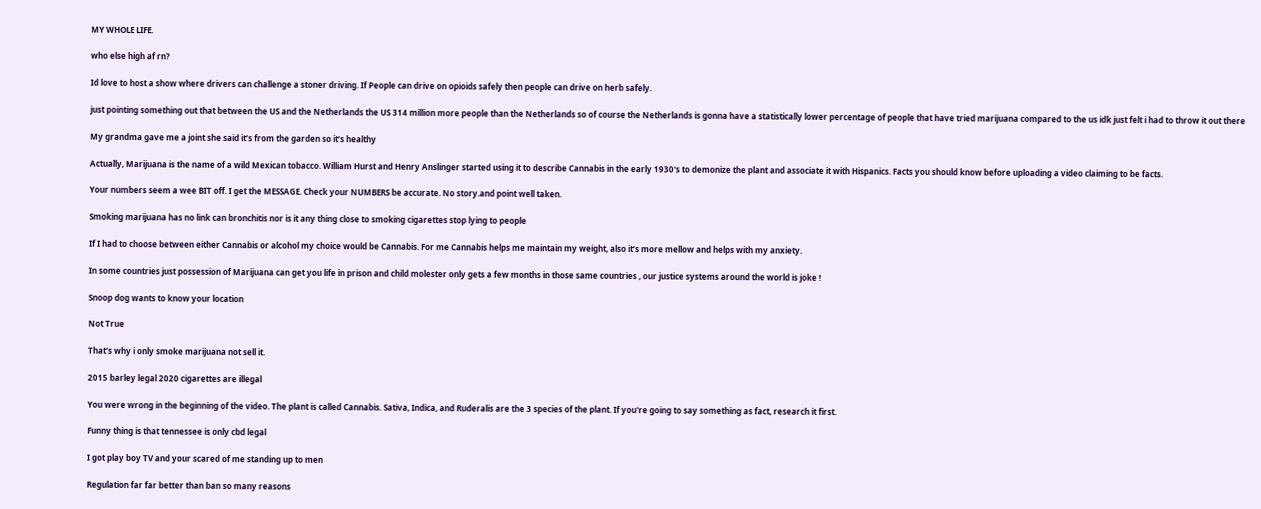MY WHOLE LIFE.

who else high af rn?

Id love to host a show where drivers can challenge a stoner driving. If People can drive on opioids safely then people can drive on herb safely.

just pointing something out that between the US and the Netherlands the US 314 million more people than the Netherlands so of course the Netherlands is gonna have a statistically lower percentage of people that have tried marijuana compared to the us idk just felt i had to throw it out there

My grandma gave me a joint she said it’s from the garden so it’s healthy

Actually, Marijuana is the name of a wild Mexican tobacco. William Hurst and Henry Anslinger started using it to describe Cannabis in the early 1930's to demonize the plant and associate it with Hispanics. Facts you should know before uploading a video claiming to be facts.

Your numbers seem a wee BIT off. I get the MESSAGE. Check your NUMBERS be accurate. No story.and point well taken.

Smoking marijuana has no link can bronchitis nor is it any thing close to smoking cigarettes stop lying to people

If I had to choose between either Cannabis or alcohol my choice would be Cannabis. For me Cannabis helps me maintain my weight, also it’s more mellow and helps with my anxiety.

In some countries just possession of Marijuana can get you life in prison and child molester only gets a few months in those same countries , our justice systems around the world is joke !

Snoop dog wants to know your location

Not True

That's why i only smoke marijuana not sell it.

2015 barley legal 2020 cigarettes are illegal

You were wrong in the beginning of the video. The plant is called Cannabis. Sativa, Indica, and Ruderalis are the 3 species of the plant. If you're going to say something as fact, research it first.

Funny thing is that tennessee is only cbd legal

I got play boy TV and your scared of me standing up to men

Regulation far far better than ban so many reasons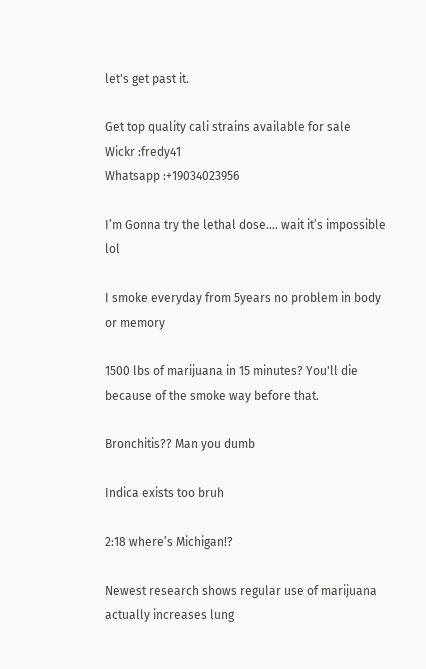let's get past it.

Get top quality cali strains available for sale
Wickr :fredy41
Whatsapp :+19034023956

I’m Gonna try the lethal dose.... wait it’s impossible lol

I smoke everyday from 5years no problem in body or memory

1500 lbs of marijuana in 15 minutes? You'll die because of the smoke way before that.

Bronchitis?? Man you dumb

Indica exists too bruh

2:18 where’s Michigan!?

Newest research shows regular use of marijuana actually increases lung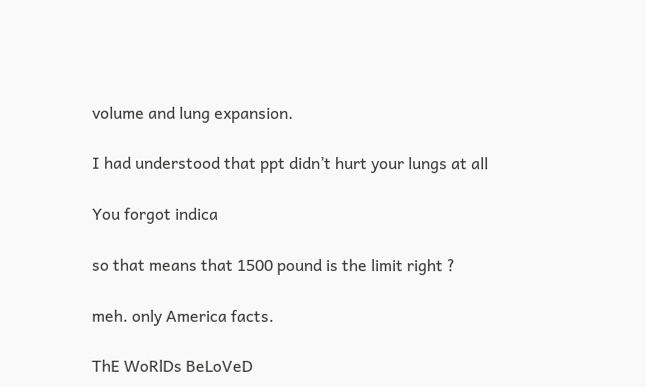volume and lung expansion.

I had understood that ppt didn’t hurt your lungs at all

You forgot indica

so that means that 1500 pound is the limit right ?

meh. only America facts.

ThE WoRlDs BeLoVeD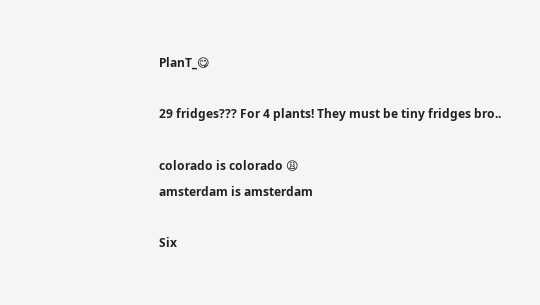PlanT_😋

29 fridges??? For 4 plants! They must be tiny fridges bro..

colorado is colorado 😩
amsterdam is amsterdam

Six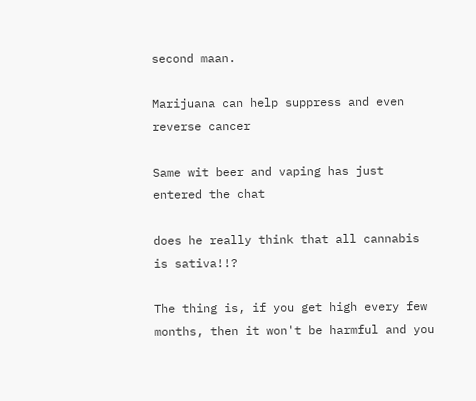second maan.

Marijuana can help suppress and even reverse cancer

Same wit beer and vaping has just entered the chat

does he really think that all cannabis is sativa!!?

The thing is, if you get high every few months, then it won't be harmful and you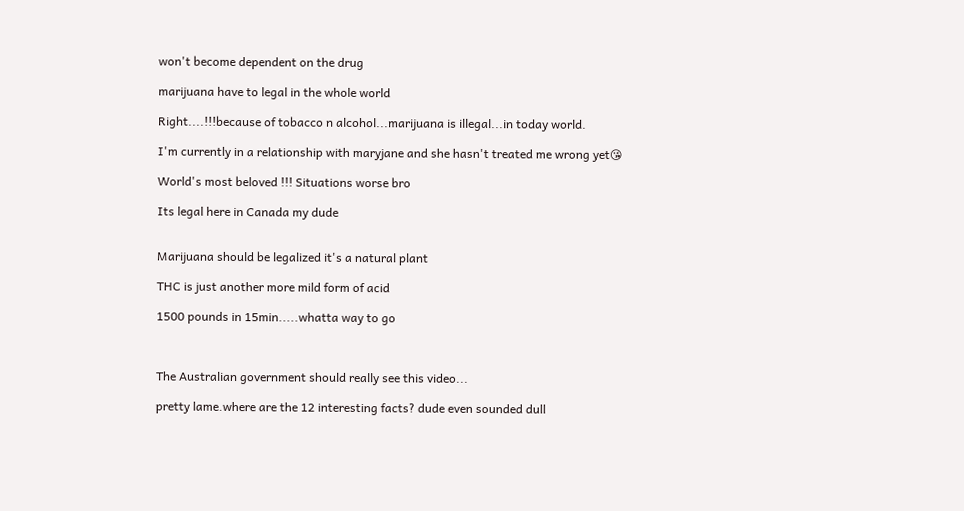won't become dependent on the drug

marijuana have to legal in the whole world

Right....!!!because of tobacco n alcohol...marijuana is illegal...in today world.

I'm currently in a relationship with maryjane and she hasn't treated me wrong yet😘

World's most beloved !!! Situations worse bro

Its legal here in Canada my dude


Marijuana should be legalized it's a natural plant

THC is just another more mild form of acid

1500 pounds in 15min.....whatta way to go



The Australian government should really see this video...

pretty lame.where are the 12 interesting facts? dude even sounded dull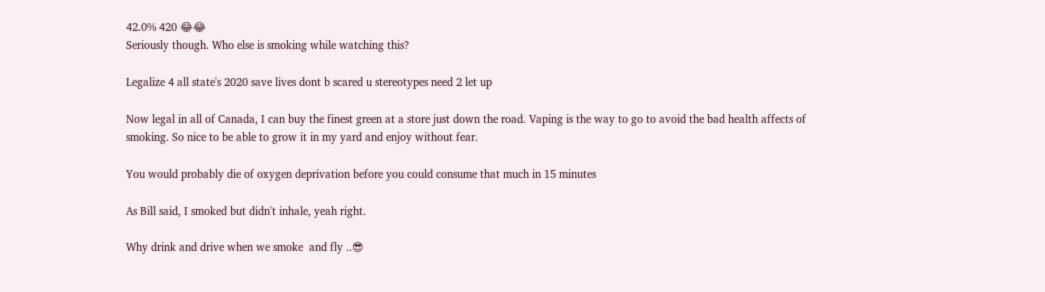42.0% 420 😂😂
Seriously though. Who else is smoking while watching this?

Legalize 4 all state's 2020 save lives dont b scared u stereotypes need 2 let up

Now legal in all of Canada, I can buy the finest green at a store just down the road. Vaping is the way to go to avoid the bad health affects of smoking. So nice to be able to grow it in my yard and enjoy without fear.

You would probably die of oxygen deprivation before you could consume that much in 15 minutes

As Bill said, I smoked but didn't inhale, yeah right.

Why drink and drive when we smoke  and fly ..😎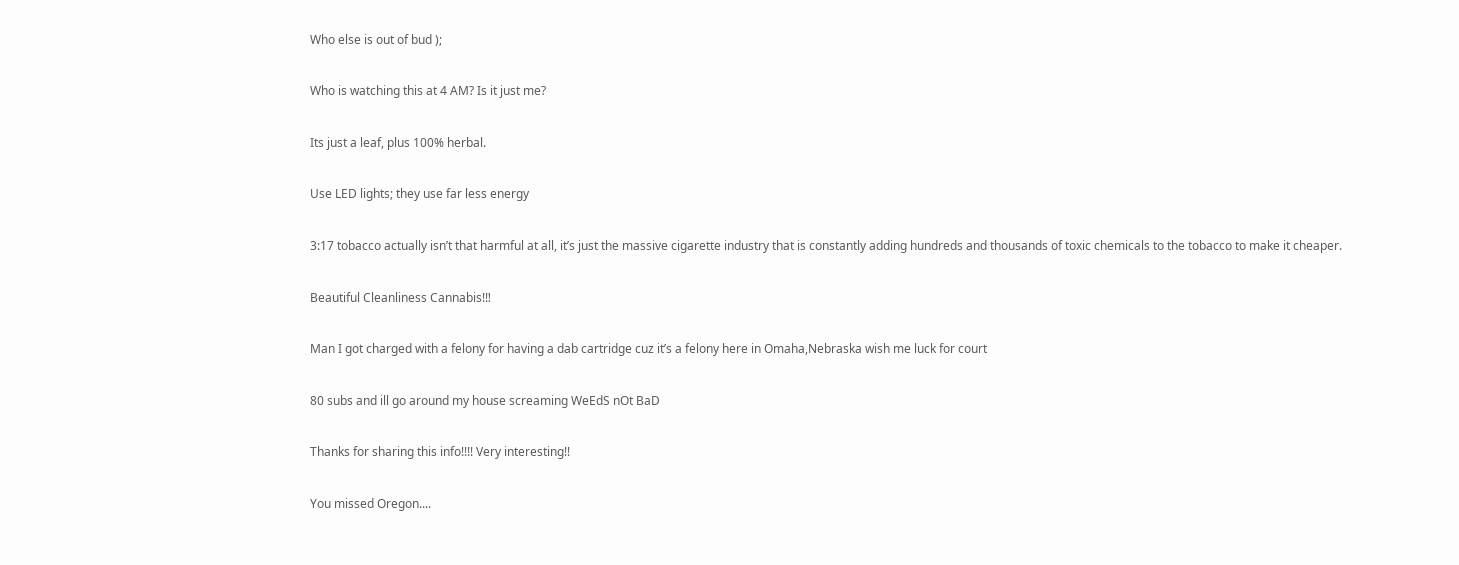Who else is out of bud );

Who is watching this at 4 AM? Is it just me?

Its just a leaf, plus 100% herbal.

Use LED lights; they use far less energy

3:17 tobacco actually isn’t that harmful at all, it’s just the massive cigarette industry that is constantly adding hundreds and thousands of toxic chemicals to the tobacco to make it cheaper.

Beautiful Cleanliness Cannabis!‼

Man I got charged with a felony for having a dab cartridge cuz it’s a felony here in Omaha,Nebraska wish me luck for court

80 subs and ill go around my house screaming WeEdS nOt BaD

Thanks for sharing this info!!!! Very interesting!!

You missed Oregon....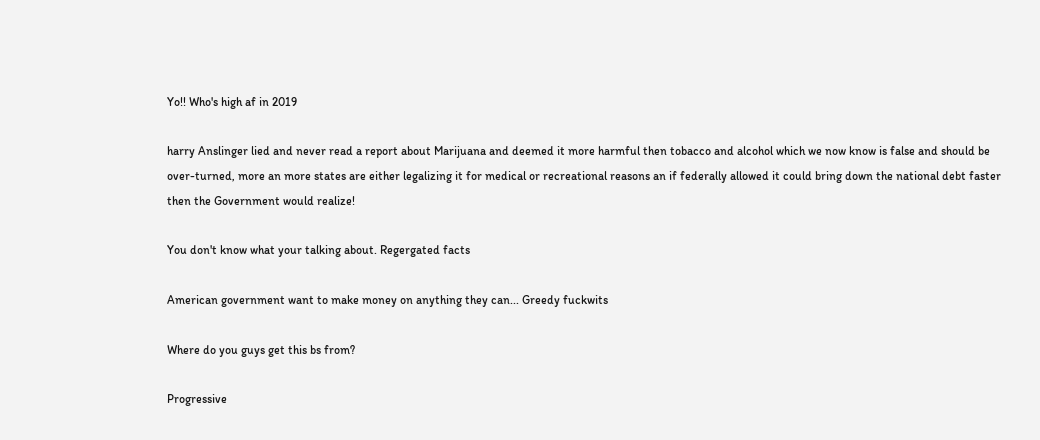Yo!! Who's high af in 2019

harry Anslinger lied and never read a report about Marijuana and deemed it more harmful then tobacco and alcohol which we now know is false and should be over-turned, more an more states are either legalizing it for medical or recreational reasons an if federally allowed it could bring down the national debt faster then the Government would realize!

You don't know what your talking about. Regergated facts

American government want to make money on anything they can... Greedy fuckwits

Where do you guys get this bs from?

Progressive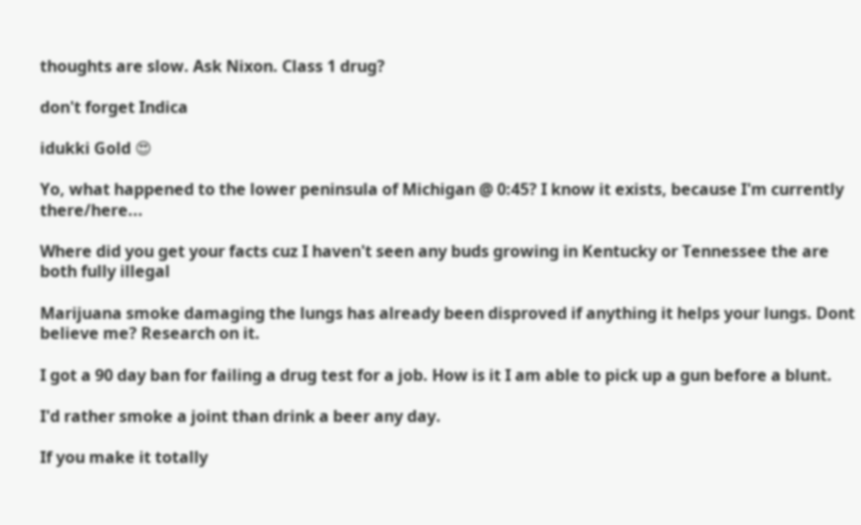thoughts are slow. Ask Nixon. Class 1 drug?

don't forget Indica

idukki Gold 😍

Yo, what happened to the lower peninsula of Michigan @ 0:45? I know it exists, because I'm currently there/here...

Where did you get your facts cuz I haven't seen any buds growing in Kentucky or Tennessee the are both fully illegal

Marijuana smoke damaging the lungs has already been disproved if anything it helps your lungs. Dont believe me? Research on it.

I got a 90 day ban for failing a drug test for a job. How is it I am able to pick up a gun before a blunt.

I'd rather smoke a joint than drink a beer any day.

If you make it totally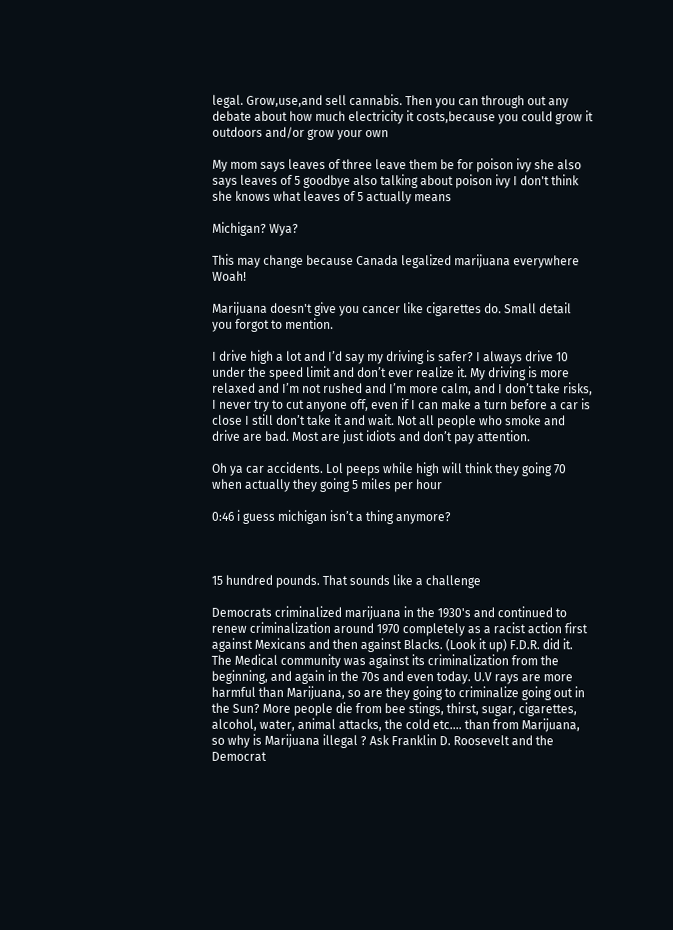legal. Grow,use,and sell cannabis. Then you can through out any debate about how much electricity it costs,because you could grow it outdoors and/or grow your own

My mom says leaves of three leave them be for poison ivy she also says leaves of 5 goodbye also talking about poison ivy I don't think she knows what leaves of 5 actually means

Michigan? Wya?

This may change because Canada legalized marijuana everywhere  Woah!

Marijuana doesn't give you cancer like cigarettes do. Small detail you forgot to mention.

I drive high a lot and I’d say my driving is safer? I always drive 10 under the speed limit and don’t ever realize it. My driving is more relaxed and I’m not rushed and I’m more calm, and I don’t take risks, I never try to cut anyone off, even if I can make a turn before a car is close I still don’t take it and wait. Not all people who smoke and drive are bad. Most are just idiots and don’t pay attention.

Oh ya car accidents. Lol peeps while high will think they going 70 when actually they going 5 miles per hour

0:46 i guess michigan isn’t a thing anymore?



15 hundred pounds. That sounds like a challenge

Democrats criminalized marijuana in the 1930's and continued to renew criminalization around 1970 completely as a racist action first against Mexicans and then against Blacks. (Look it up) F.D.R. did it. The Medical community was against its criminalization from the beginning, and again in the 70s and even today. U.V rays are more harmful than Marijuana, so are they going to criminalize going out in the Sun? More people die from bee stings, thirst, sugar, cigarettes, alcohol, water, animal attacks, the cold etc.... than from Marijuana, so why is Marijuana illegal ? Ask Franklin D. Roosevelt and the Democrat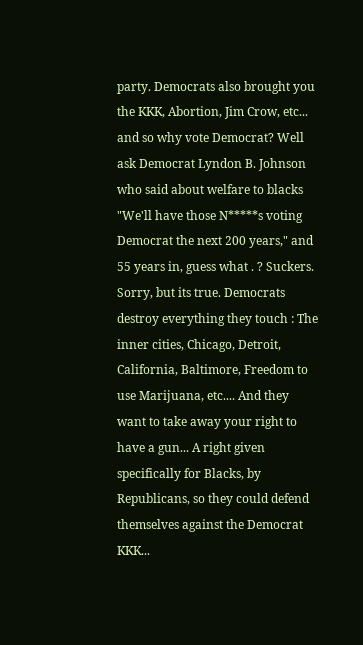party. Democrats also brought you the KKK, Abortion, Jim Crow, etc... and so why vote Democrat? Well ask Democrat Lyndon B. Johnson who said about welfare to blacks "We'll have those N*****s voting Democrat the next 200 years," and 55 years in, guess what . ? Suckers. Sorry, but its true. Democrats destroy everything they touch : The inner cities, Chicago, Detroit, California, Baltimore, Freedom to use Marijuana, etc.... And they want to take away your right to have a gun... A right given specifically for Blacks, by Republicans, so they could defend themselves against the Democrat KKK...